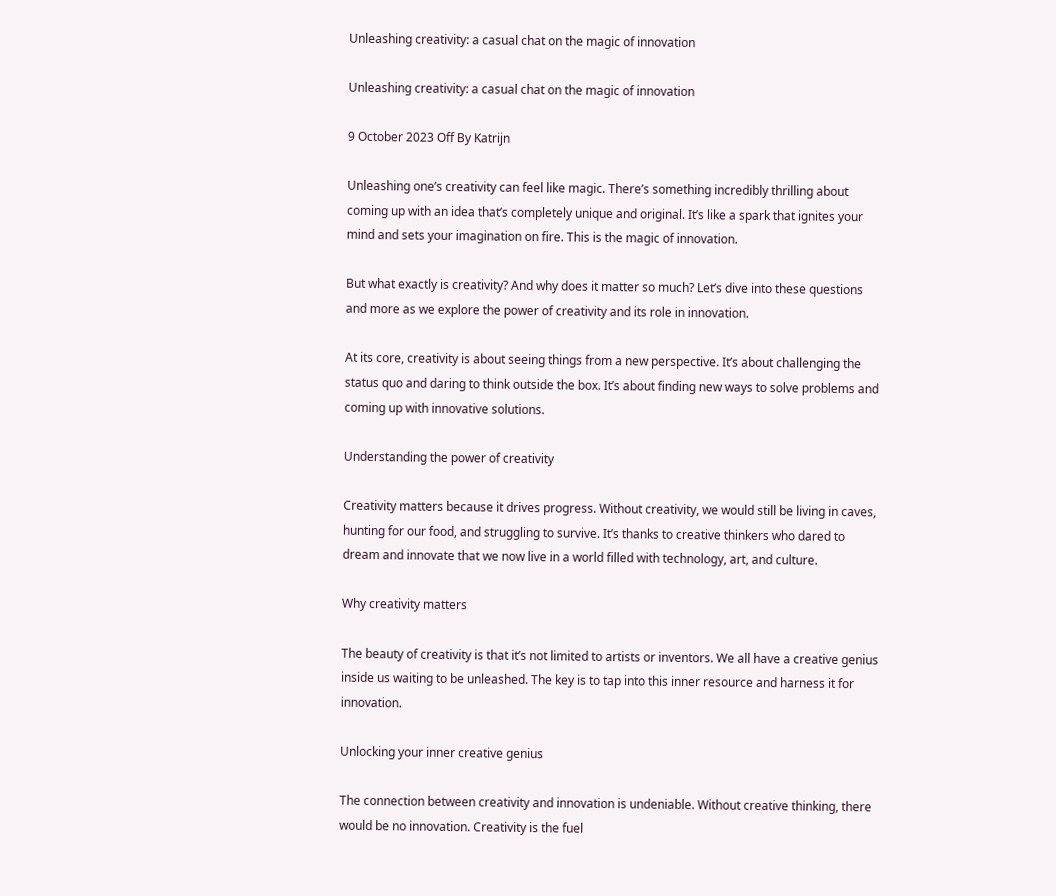Unleashing creativity: a casual chat on the magic of innovation

Unleashing creativity: a casual chat on the magic of innovation

9 October 2023 Off By Katrijn

Unleashing one’s creativity can feel like magic. There’s something incredibly thrilling about coming up with an idea that’s completely unique and original. It’s like a spark that ignites your mind and sets your imagination on fire. This is the magic of innovation.

But what exactly is creativity? And why does it matter so much? Let’s dive into these questions and more as we explore the power of creativity and its role in innovation.

At its core, creativity is about seeing things from a new perspective. It’s about challenging the status quo and daring to think outside the box. It’s about finding new ways to solve problems and coming up with innovative solutions.

Understanding the power of creativity

Creativity matters because it drives progress. Without creativity, we would still be living in caves, hunting for our food, and struggling to survive. It’s thanks to creative thinkers who dared to dream and innovate that we now live in a world filled with technology, art, and culture.

Why creativity matters

The beauty of creativity is that it’s not limited to artists or inventors. We all have a creative genius inside us waiting to be unleashed. The key is to tap into this inner resource and harness it for innovation.

Unlocking your inner creative genius

The connection between creativity and innovation is undeniable. Without creative thinking, there would be no innovation. Creativity is the fuel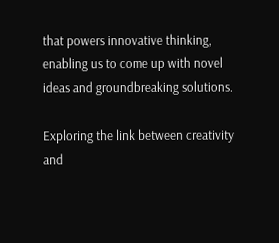that powers innovative thinking, enabling us to come up with novel ideas and groundbreaking solutions.

Exploring the link between creativity and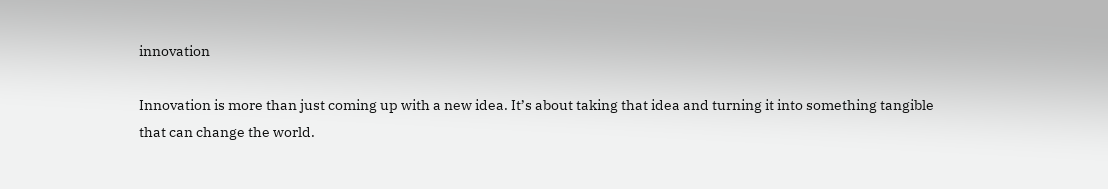innovation

Innovation is more than just coming up with a new idea. It’s about taking that idea and turning it into something tangible that can change the world.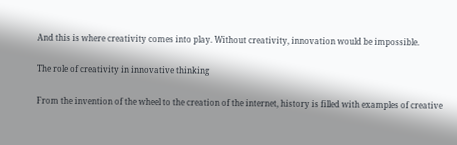And this is where creativity comes into play. Without creativity, innovation would be impossible.

The role of creativity in innovative thinking

From the invention of the wheel to the creation of the internet, history is filled with examples of creative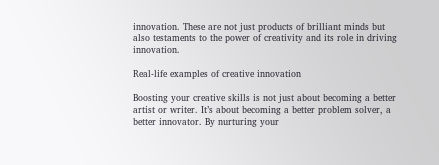innovation. These are not just products of brilliant minds but also testaments to the power of creativity and its role in driving innovation.

Real-life examples of creative innovation

Boosting your creative skills is not just about becoming a better artist or writer. It’s about becoming a better problem solver, a better innovator. By nurturing your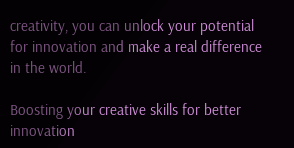creativity, you can unlock your potential for innovation and make a real difference in the world.

Boosting your creative skills for better innovation